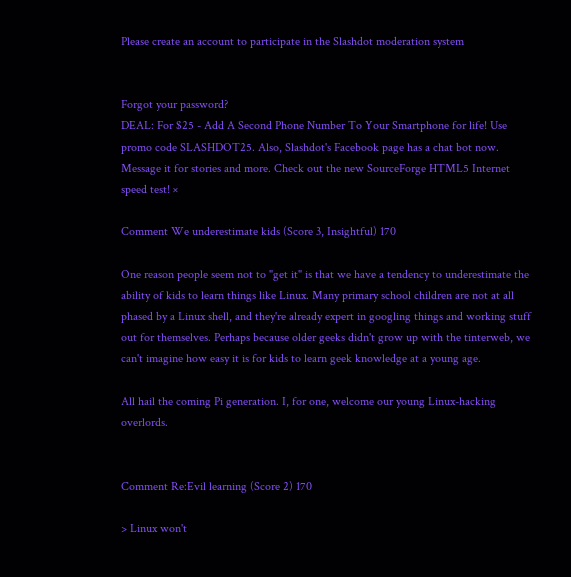Please create an account to participate in the Slashdot moderation system


Forgot your password?
DEAL: For $25 - Add A Second Phone Number To Your Smartphone for life! Use promo code SLASHDOT25. Also, Slashdot's Facebook page has a chat bot now. Message it for stories and more. Check out the new SourceForge HTML5 Internet speed test! ×

Comment We underestimate kids (Score 3, Insightful) 170

One reason people seem not to "get it" is that we have a tendency to underestimate the ability of kids to learn things like Linux. Many primary school children are not at all phased by a Linux shell, and they're already expert in googling things and working stuff out for themselves. Perhaps because older geeks didn't grow up with the tinterweb, we can't imagine how easy it is for kids to learn geek knowledge at a young age.

All hail the coming Pi generation. I, for one, welcome our young Linux-hacking overlords.


Comment Re:Evil learning (Score 2) 170

> Linux won't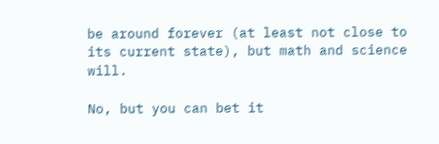be around forever (at least not close to its current state), but math and science will.

No, but you can bet it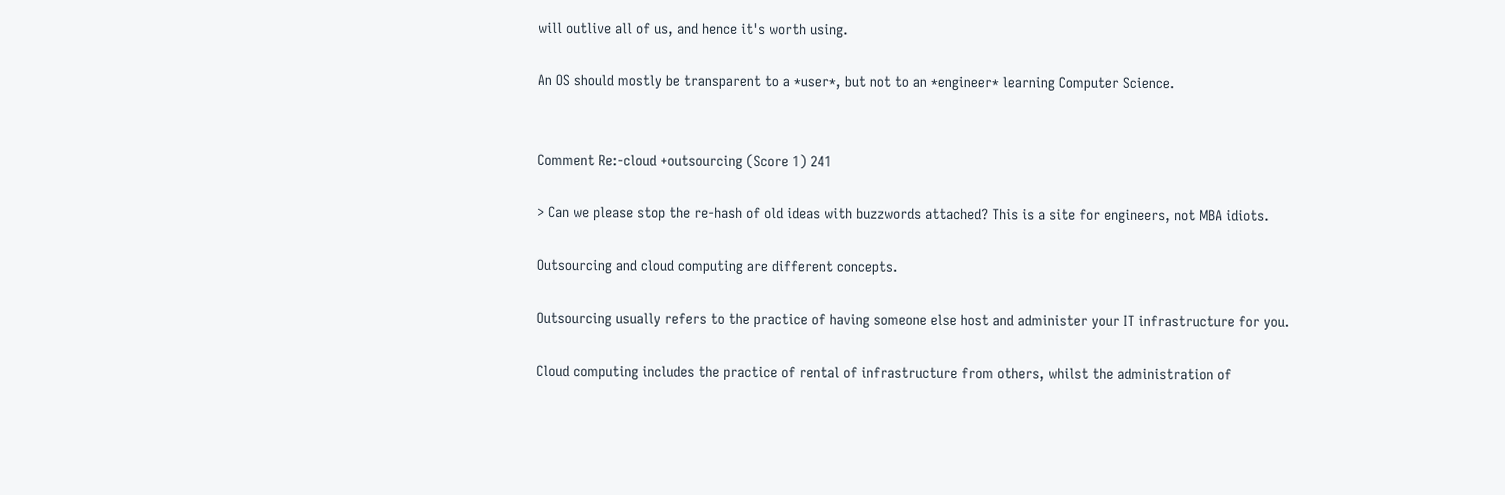will outlive all of us, and hence it's worth using.

An OS should mostly be transparent to a *user*, but not to an *engineer* learning Computer Science.


Comment Re:-cloud +outsourcing (Score 1) 241

> Can we please stop the re-hash of old ideas with buzzwords attached? This is a site for engineers, not MBA idiots.

Outsourcing and cloud computing are different concepts.

Outsourcing usually refers to the practice of having someone else host and administer your IT infrastructure for you.

Cloud computing includes the practice of rental of infrastructure from others, whilst the administration of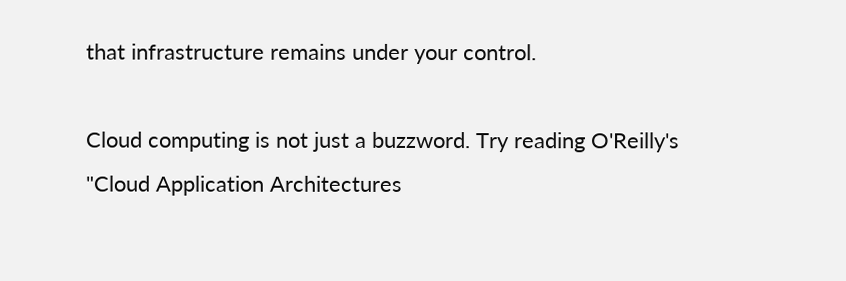that infrastructure remains under your control.

Cloud computing is not just a buzzword. Try reading O'Reilly's "Cloud Application Architectures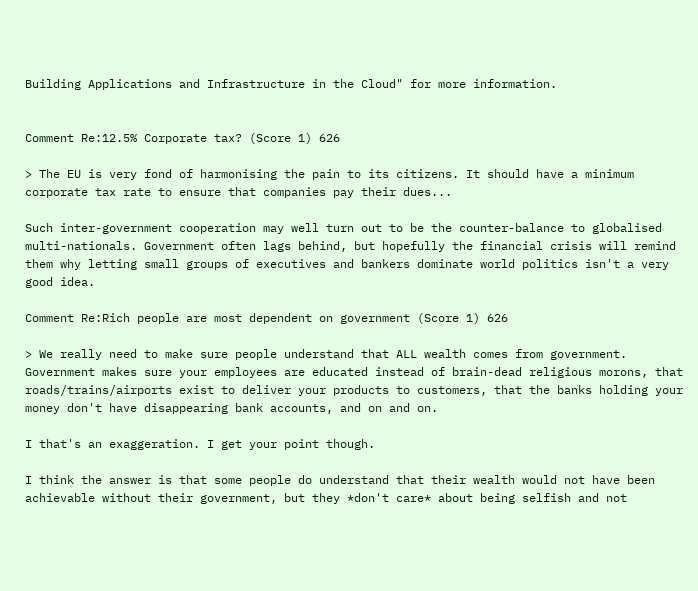Building Applications and Infrastructure in the Cloud" for more information.


Comment Re:12.5% Corporate tax? (Score 1) 626

> The EU is very fond of harmonising the pain to its citizens. It should have a minimum corporate tax rate to ensure that companies pay their dues...

Such inter-government cooperation may well turn out to be the counter-balance to globalised multi-nationals. Government often lags behind, but hopefully the financial crisis will remind them why letting small groups of executives and bankers dominate world politics isn't a very good idea.

Comment Re:Rich people are most dependent on government (Score 1) 626

> We really need to make sure people understand that ALL wealth comes from government. Government makes sure your employees are educated instead of brain-dead religious morons, that roads/trains/airports exist to deliver your products to customers, that the banks holding your money don't have disappearing bank accounts, and on and on.

I that's an exaggeration. I get your point though.

I think the answer is that some people do understand that their wealth would not have been achievable without their government, but they *don't care* about being selfish and not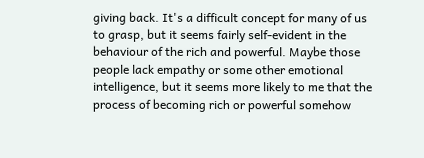giving back. It's a difficult concept for many of us to grasp, but it seems fairly self-evident in the behaviour of the rich and powerful. Maybe those people lack empathy or some other emotional intelligence, but it seems more likely to me that the process of becoming rich or powerful somehow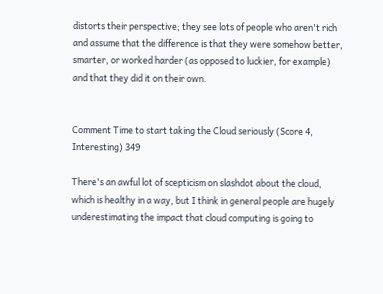distorts their perspective; they see lots of people who aren't rich and assume that the difference is that they were somehow better, smarter, or worked harder (as opposed to luckier, for example) and that they did it on their own.


Comment Time to start taking the Cloud seriously (Score 4, Interesting) 349

There's an awful lot of scepticism on slashdot about the cloud, which is healthy in a way, but I think in general people are hugely underestimating the impact that cloud computing is going to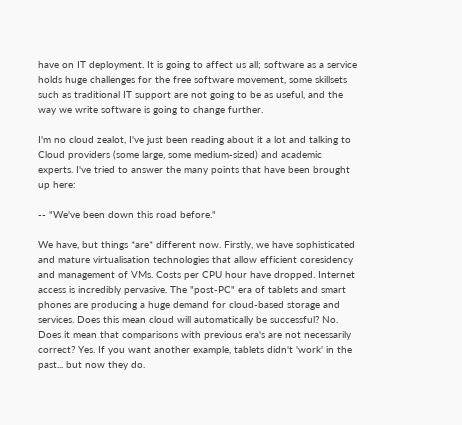have on IT deployment. It is going to affect us all; software as a service holds huge challenges for the free software movement, some skillsets such as traditional IT support are not going to be as useful, and the way we write software is going to change further.

I'm no cloud zealot, I've just been reading about it a lot and talking to Cloud providers (some large, some medium-sized) and academic experts. I've tried to answer the many points that have been brought up here:

-- "We've been down this road before."

We have, but things *are* different now. Firstly, we have sophisticated and mature virtualisation technologies that allow efficient coresidency and management of VMs. Costs per CPU hour have dropped. Internet access is incredibly pervasive. The "post-PC" era of tablets and smart phones are producing a huge demand for cloud-based storage and services. Does this mean cloud will automatically be successful? No. Does it mean that comparisons with previous era's are not necessarily correct? Yes. If you want another example, tablets didn't 'work' in the past... but now they do.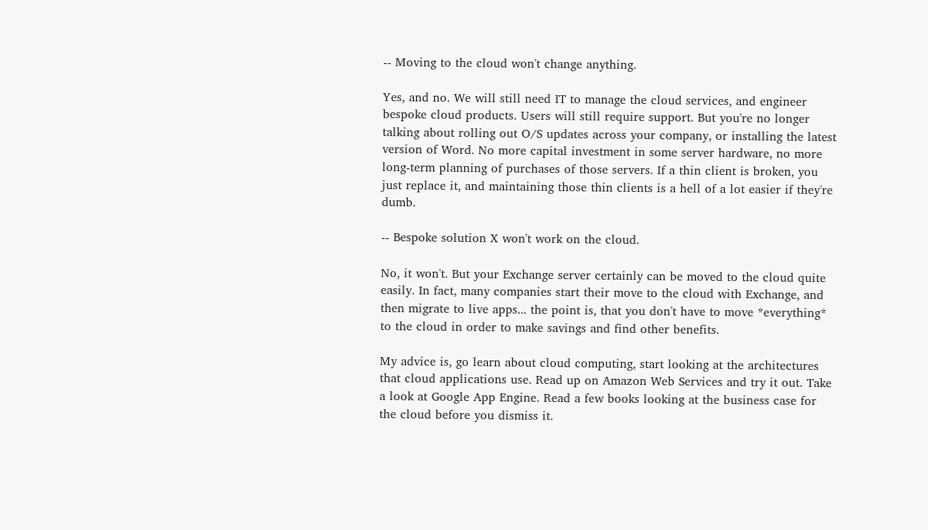-- Moving to the cloud won't change anything.

Yes, and no. We will still need IT to manage the cloud services, and engineer bespoke cloud products. Users will still require support. But you're no longer talking about rolling out O/S updates across your company, or installing the latest version of Word. No more capital investment in some server hardware, no more long-term planning of purchases of those servers. If a thin client is broken, you just replace it, and maintaining those thin clients is a hell of a lot easier if they're dumb.

-- Bespoke solution X won't work on the cloud.

No, it won't. But your Exchange server certainly can be moved to the cloud quite easily. In fact, many companies start their move to the cloud with Exchange, and then migrate to live apps... the point is, that you don't have to move *everything* to the cloud in order to make savings and find other benefits.

My advice is, go learn about cloud computing, start looking at the architectures that cloud applications use. Read up on Amazon Web Services and try it out. Take a look at Google App Engine. Read a few books looking at the business case for the cloud before you dismiss it.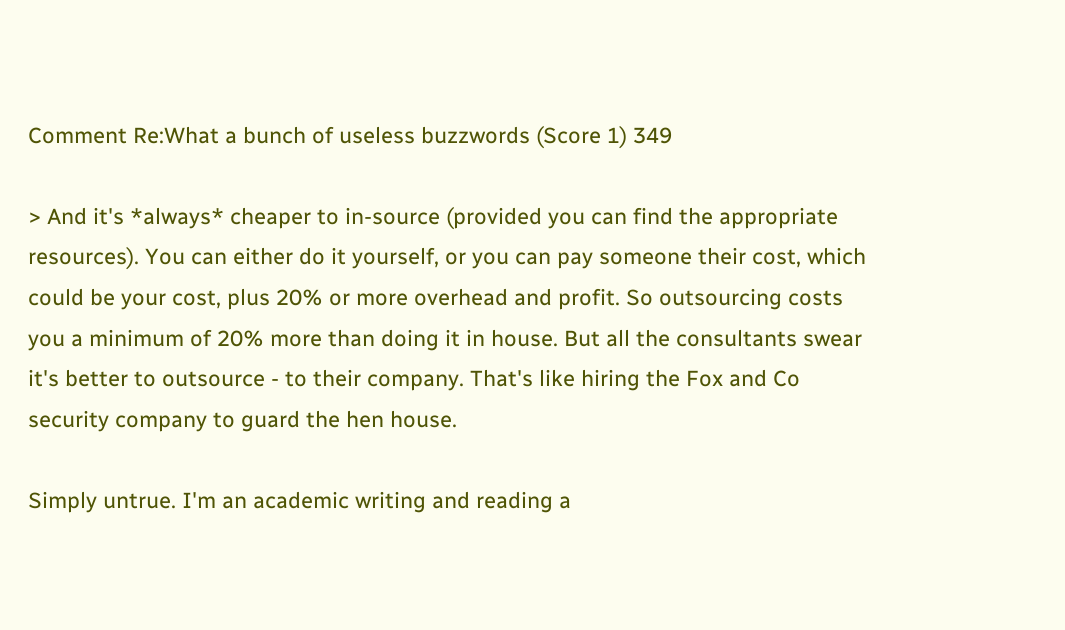Comment Re:What a bunch of useless buzzwords (Score 1) 349

> And it's *always* cheaper to in-source (provided you can find the appropriate resources). You can either do it yourself, or you can pay someone their cost, which could be your cost, plus 20% or more overhead and profit. So outsourcing costs you a minimum of 20% more than doing it in house. But all the consultants swear it's better to outsource - to their company. That's like hiring the Fox and Co security company to guard the hen house.

Simply untrue. I'm an academic writing and reading a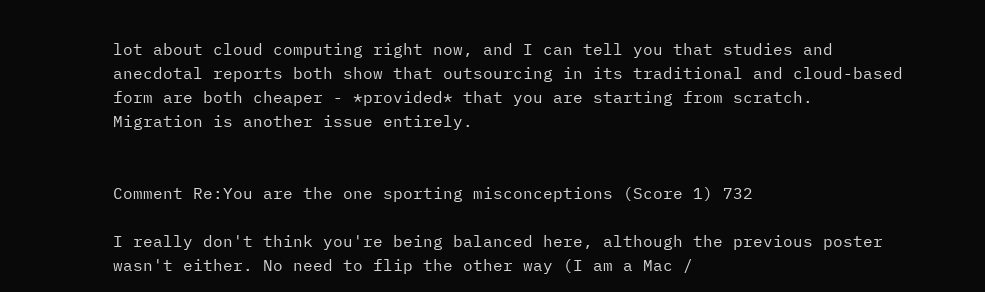lot about cloud computing right now, and I can tell you that studies and anecdotal reports both show that outsourcing in its traditional and cloud-based form are both cheaper - *provided* that you are starting from scratch. Migration is another issue entirely.


Comment Re:You are the one sporting misconceptions (Score 1) 732

I really don't think you're being balanced here, although the previous poster wasn't either. No need to flip the other way (I am a Mac /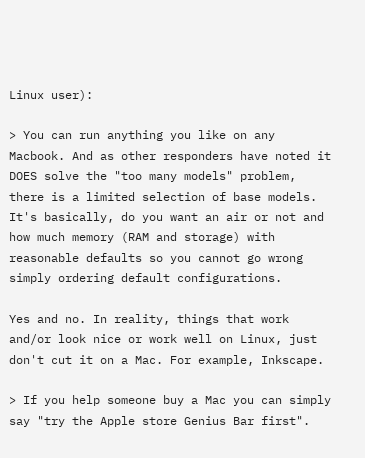Linux user):

> You can run anything you like on any Macbook. And as other responders have noted it DOES solve the "too many models" problem, there is a limited selection of base models. It's basically, do you want an air or not and how much memory (RAM and storage) with reasonable defaults so you cannot go wrong simply ordering default configurations.

Yes and no. In reality, things that work and/or look nice or work well on Linux, just don't cut it on a Mac. For example, Inkscape.

> If you help someone buy a Mac you can simply say "try the Apple store Genius Bar first".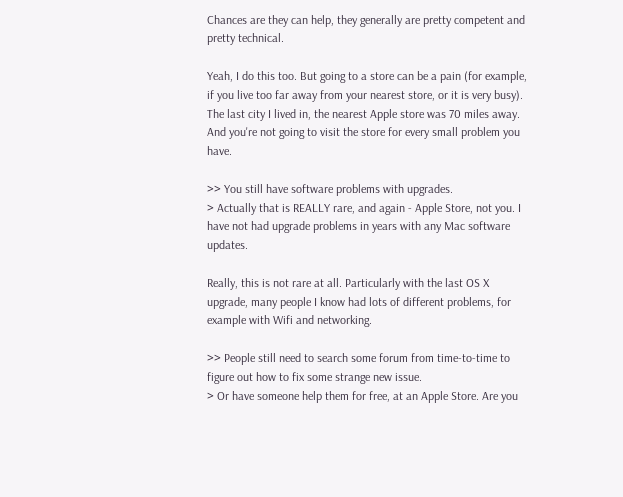Chances are they can help, they generally are pretty competent and pretty technical.

Yeah, I do this too. But going to a store can be a pain (for example, if you live too far away from your nearest store, or it is very busy). The last city I lived in, the nearest Apple store was 70 miles away. And you're not going to visit the store for every small problem you have.

>> You still have software problems with upgrades.
> Actually that is REALLY rare, and again - Apple Store, not you. I have not had upgrade problems in years with any Mac software updates.

Really, this is not rare at all. Particularly with the last OS X upgrade, many people I know had lots of different problems, for example with Wifi and networking.

>> People still need to search some forum from time-to-time to figure out how to fix some strange new issue.
> Or have someone help them for free, at an Apple Store. Are you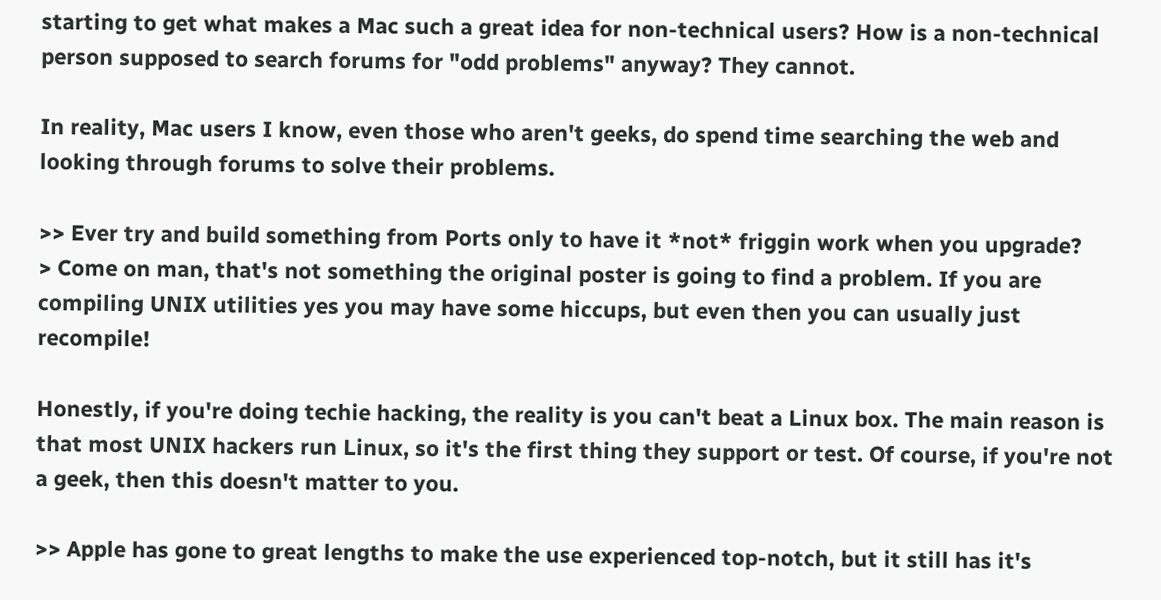starting to get what makes a Mac such a great idea for non-technical users? How is a non-technical person supposed to search forums for "odd problems" anyway? They cannot.

In reality, Mac users I know, even those who aren't geeks, do spend time searching the web and looking through forums to solve their problems.

>> Ever try and build something from Ports only to have it *not* friggin work when you upgrade?
> Come on man, that's not something the original poster is going to find a problem. If you are compiling UNIX utilities yes you may have some hiccups, but even then you can usually just recompile!

Honestly, if you're doing techie hacking, the reality is you can't beat a Linux box. The main reason is that most UNIX hackers run Linux, so it's the first thing they support or test. Of course, if you're not a geek, then this doesn't matter to you.

>> Apple has gone to great lengths to make the use experienced top-notch, but it still has it's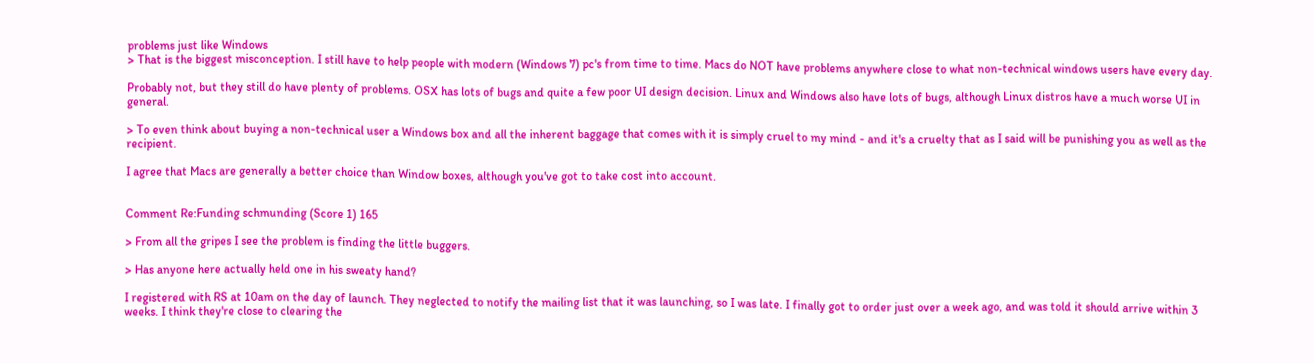problems just like Windows
> That is the biggest misconception. I still have to help people with modern (Windows 7) pc's from time to time. Macs do NOT have problems anywhere close to what non-technical windows users have every day.

Probably not, but they still do have plenty of problems. OSX has lots of bugs and quite a few poor UI design decision. Linux and Windows also have lots of bugs, although Linux distros have a much worse UI in general.

> To even think about buying a non-technical user a Windows box and all the inherent baggage that comes with it is simply cruel to my mind - and it's a cruelty that as I said will be punishing you as well as the recipient.

I agree that Macs are generally a better choice than Window boxes, although you've got to take cost into account.


Comment Re:Funding schmunding (Score 1) 165

> From all the gripes I see the problem is finding the little buggers.

> Has anyone here actually held one in his sweaty hand?

I registered with RS at 10am on the day of launch. They neglected to notify the mailing list that it was launching, so I was late. I finally got to order just over a week ago, and was told it should arrive within 3 weeks. I think they're close to clearing the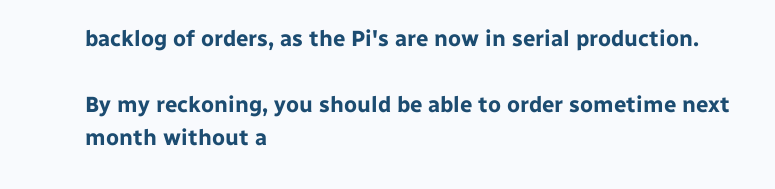backlog of orders, as the Pi's are now in serial production.

By my reckoning, you should be able to order sometime next month without a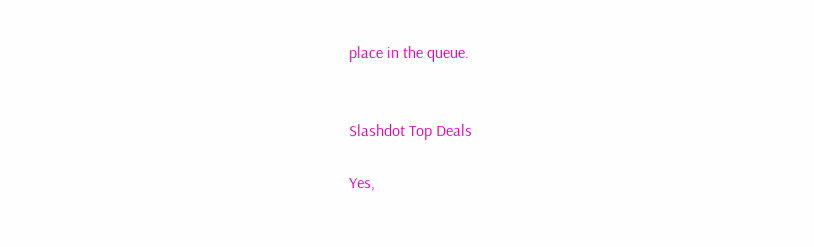place in the queue.


Slashdot Top Deals

Yes,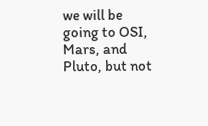we will be going to OSI, Mars, and Pluto, but not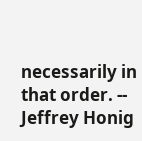necessarily in that order. -- Jeffrey Honig